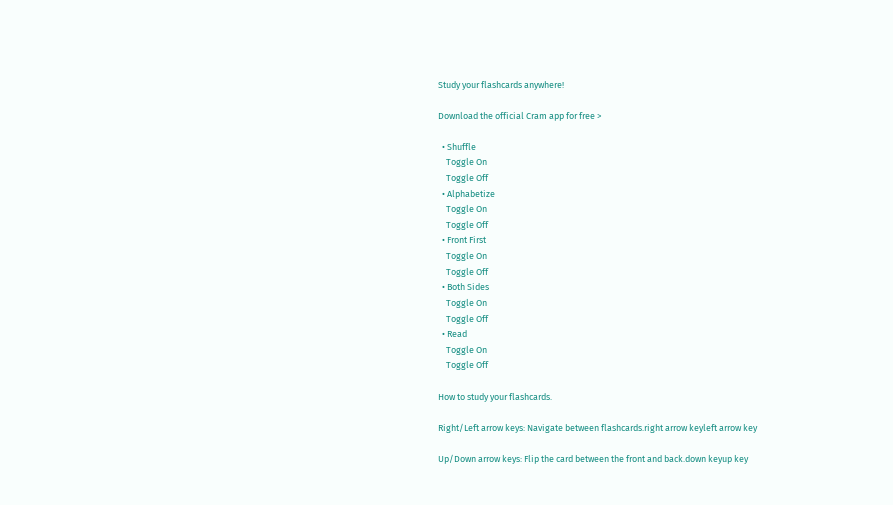Study your flashcards anywhere!

Download the official Cram app for free >

  • Shuffle
    Toggle On
    Toggle Off
  • Alphabetize
    Toggle On
    Toggle Off
  • Front First
    Toggle On
    Toggle Off
  • Both Sides
    Toggle On
    Toggle Off
  • Read
    Toggle On
    Toggle Off

How to study your flashcards.

Right/Left arrow keys: Navigate between flashcards.right arrow keyleft arrow key

Up/Down arrow keys: Flip the card between the front and back.down keyup key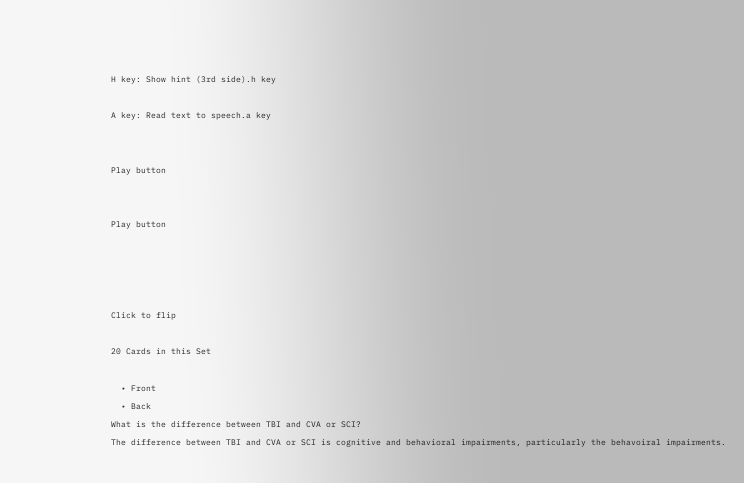H key: Show hint (3rd side).h key

A key: Read text to speech.a key


Play button


Play button




Click to flip

20 Cards in this Set

  • Front
  • Back
What is the difference between TBI and CVA or SCI?
The difference between TBI and CVA or SCI is cognitive and behavioral impairments, particularly the behavoiral impairments.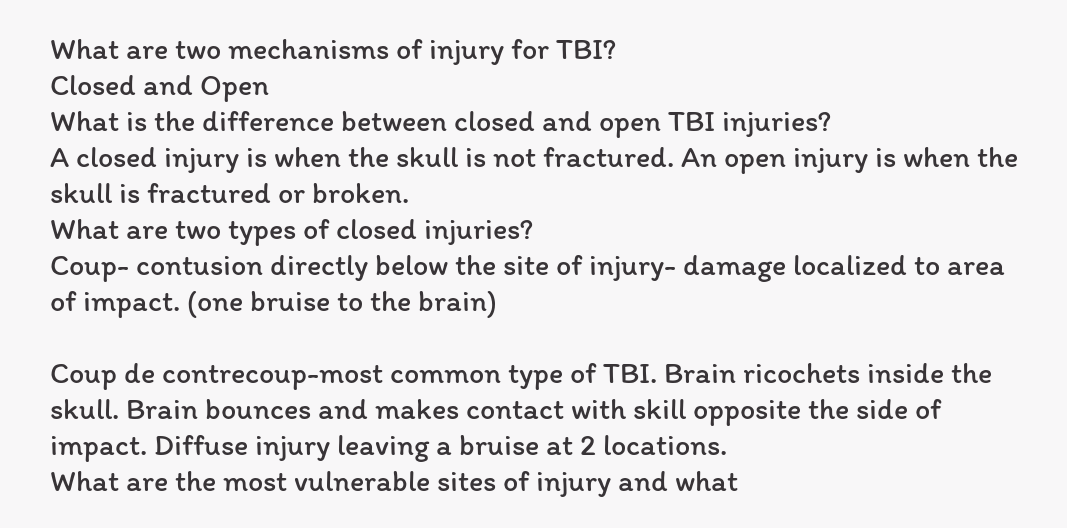What are two mechanisms of injury for TBI?
Closed and Open
What is the difference between closed and open TBI injuries?
A closed injury is when the skull is not fractured. An open injury is when the skull is fractured or broken.
What are two types of closed injuries?
Coup- contusion directly below the site of injury- damage localized to area of impact. (one bruise to the brain)

Coup de contrecoup-most common type of TBI. Brain ricochets inside the skull. Brain bounces and makes contact with skill opposite the side of impact. Diffuse injury leaving a bruise at 2 locations.
What are the most vulnerable sites of injury and what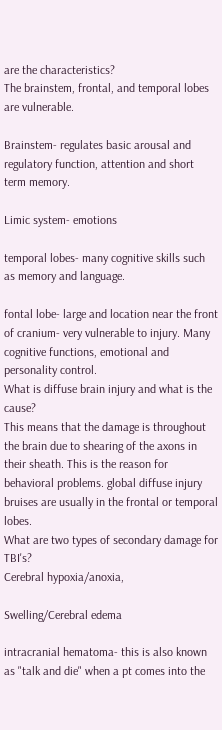are the characteristics?
The brainstem, frontal, and temporal lobes are vulnerable.

Brainstem- regulates basic arousal and regulatory function, attention and short term memory.

Limic system- emotions

temporal lobes- many cognitive skills such as memory and language.

fontal lobe- large and location near the front of cranium- very vulnerable to injury. Many cognitive functions, emotional and personality control.
What is diffuse brain injury and what is the cause?
This means that the damage is throughout the brain due to shearing of the axons in their sheath. This is the reason for behavioral problems. global diffuse injury bruises are usually in the frontal or temporal lobes.
What are two types of secondary damage for TBI's?
Cerebral hypoxia/anoxia,

Swelling/Cerebral edema

intracranial hematoma- this is also known as "talk and die" when a pt comes into the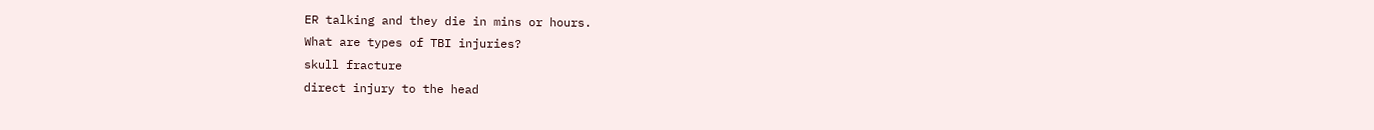ER talking and they die in mins or hours.
What are types of TBI injuries?
skull fracture
direct injury to the head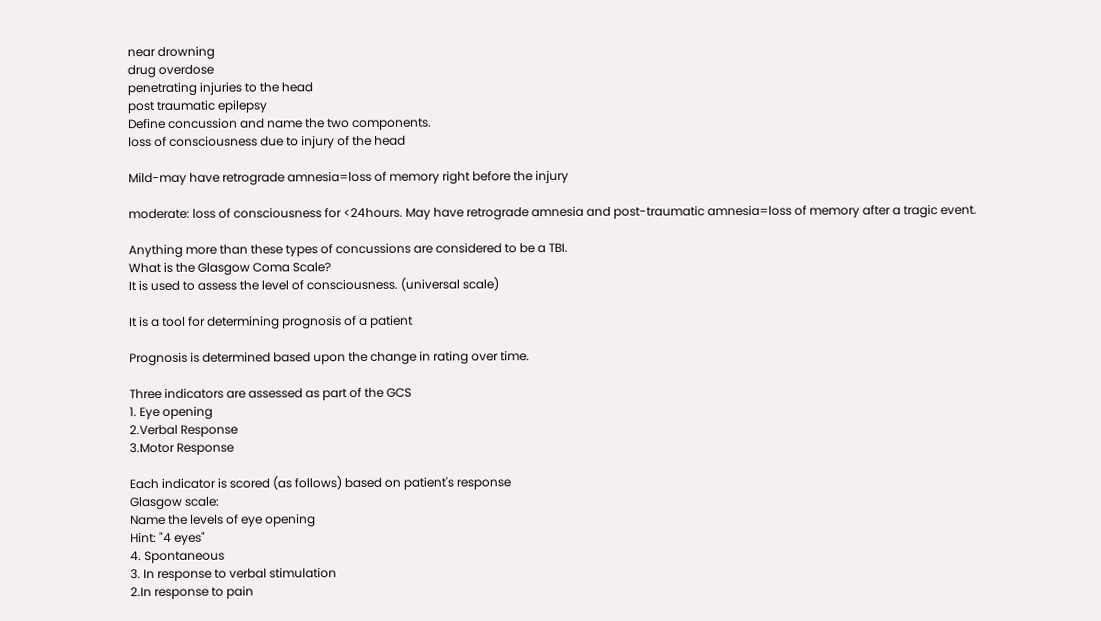near drowning
drug overdose
penetrating injuries to the head
post traumatic epilepsy
Define concussion and name the two components.
loss of consciousness due to injury of the head

Mild-may have retrograde amnesia=loss of memory right before the injury

moderate: loss of consciousness for <24hours. May have retrograde amnesia and post-traumatic amnesia=loss of memory after a tragic event.

Anything more than these types of concussions are considered to be a TBI.
What is the Glasgow Coma Scale?
It is used to assess the level of consciousness. (universal scale)

It is a tool for determining prognosis of a patient

Prognosis is determined based upon the change in rating over time.

Three indicators are assessed as part of the GCS
1. Eye opening
2.Verbal Response
3.Motor Response

Each indicator is scored (as follows) based on patient's response
Glasgow scale:
Name the levels of eye opening
Hint: "4 eyes"
4. Spontaneous
3. In response to verbal stimulation
2.In response to pain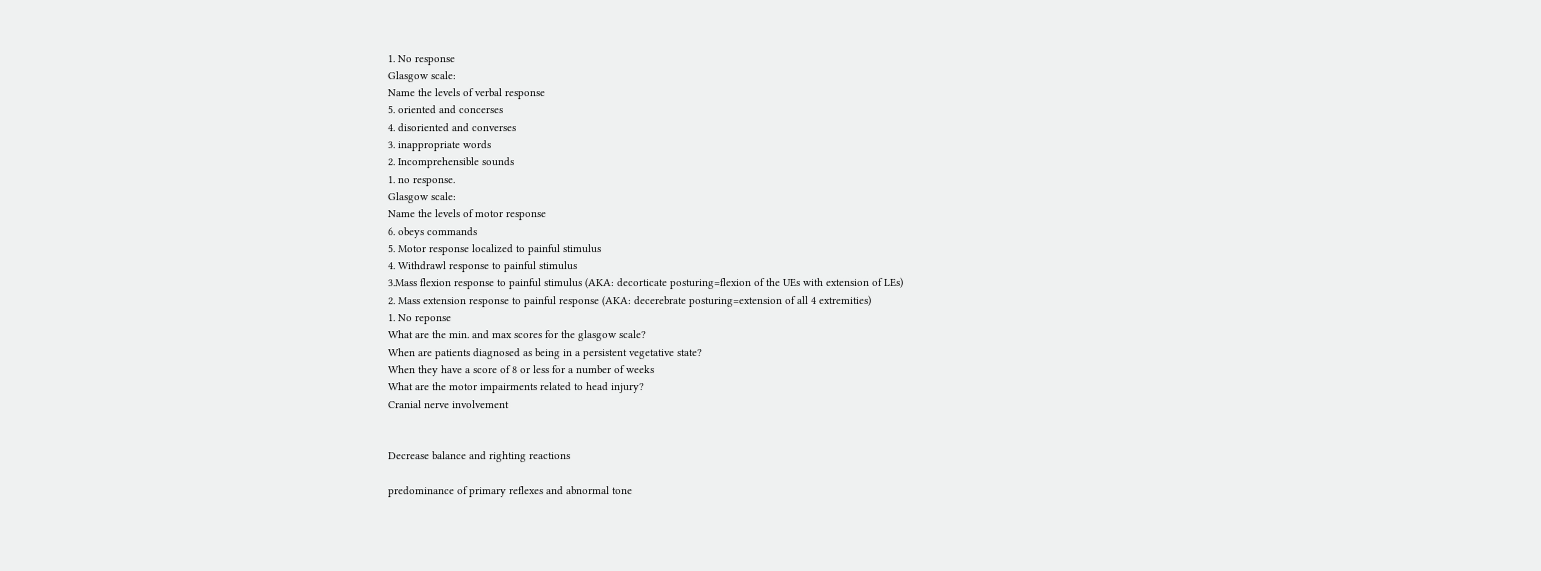1. No response
Glasgow scale:
Name the levels of verbal response
5. oriented and concerses
4. disoriented and converses
3. inappropriate words
2. Incomprehensible sounds
1. no response.
Glasgow scale:
Name the levels of motor response
6. obeys commands
5. Motor response localized to painful stimulus
4. Withdrawl response to painful stimulus
3.Mass flexion response to painful stimulus (AKA: decorticate posturing=flexion of the UEs with extension of LEs)
2. Mass extension response to painful response (AKA: decerebrate posturing=extension of all 4 extremities)
1. No reponse
What are the min. and max scores for the glasgow scale?
When are patients diagnosed as being in a persistent vegetative state?
When they have a score of 8 or less for a number of weeks
What are the motor impairments related to head injury?
Cranial nerve involvement


Decrease balance and righting reactions

predominance of primary reflexes and abnormal tone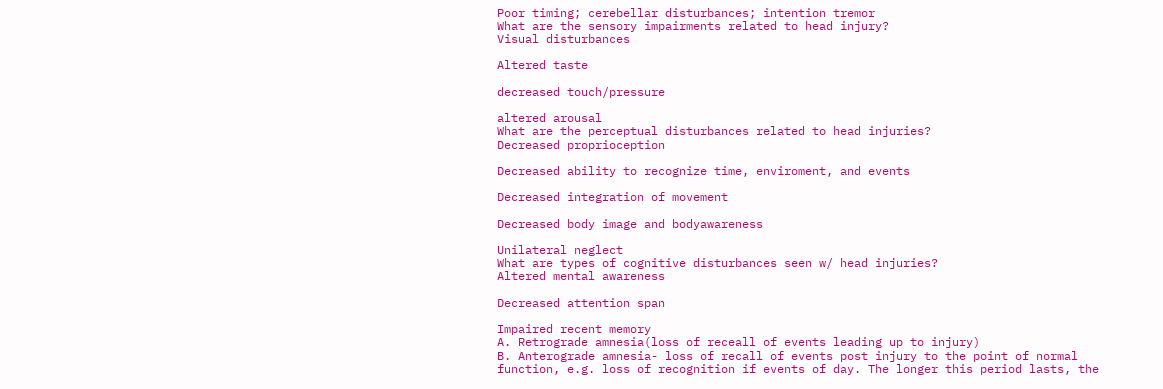Poor timing; cerebellar disturbances; intention tremor
What are the sensory impairments related to head injury?
Visual disturbances

Altered taste

decreased touch/pressure

altered arousal
What are the perceptual disturbances related to head injuries?
Decreased proprioception

Decreased ability to recognize time, enviroment, and events

Decreased integration of movement

Decreased body image and bodyawareness

Unilateral neglect
What are types of cognitive disturbances seen w/ head injuries?
Altered mental awareness

Decreased attention span

Impaired recent memory
A. Retrograde amnesia(loss of receall of events leading up to injury)
B. Anterograde amnesia- loss of recall of events post injury to the point of normal function, e.g. loss of recognition if events of day. The longer this period lasts, the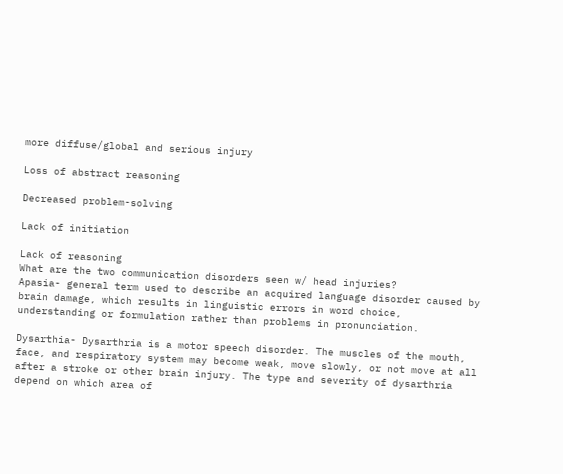more diffuse/global and serious injury

Loss of abstract reasoning

Decreased problem-solving

Lack of initiation

Lack of reasoning
What are the two communication disorders seen w/ head injuries?
Apasia- general term used to describe an acquired language disorder caused by brain damage, which results in linguistic errors in word choice, understanding or formulation rather than problems in pronunciation.

Dysarthia- Dysarthria is a motor speech disorder. The muscles of the mouth, face, and respiratory system may become weak, move slowly, or not move at all after a stroke or other brain injury. The type and severity of dysarthria depend on which area of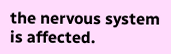the nervous system is affected.